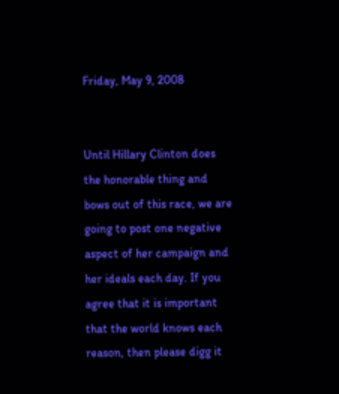Friday, May 9, 2008


Until Hillary Clinton does the honorable thing and bows out of this race, we are going to post one negative aspect of her campaign and her ideals each day. If you agree that it is important that the world knows each reason, then please digg it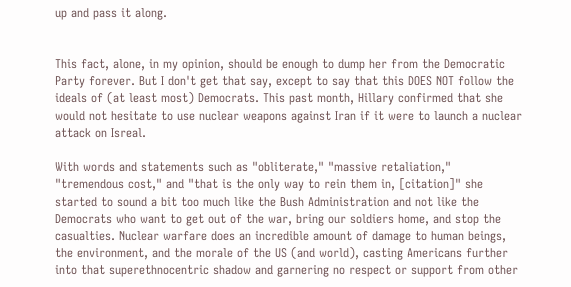up and pass it along.


This fact, alone, in my opinion, should be enough to dump her from the Democratic Party forever. But I don't get that say, except to say that this DOES NOT follow the ideals of (at least most) Democrats. This past month, Hillary confirmed that she would not hesitate to use nuclear weapons against Iran if it were to launch a nuclear attack on Isreal.

With words and statements such as "obliterate," "massive retaliation," "tremendous cost," and "that is the only way to rein them in, [citation]" she started to sound a bit too much like the Bush Administration and not like the Democrats who want to get out of the war, bring our soldiers home, and stop the casualties. Nuclear warfare does an incredible amount of damage to human beings, the environment, and the morale of the US (and world), casting Americans further into that superethnocentric shadow and garnering no respect or support from other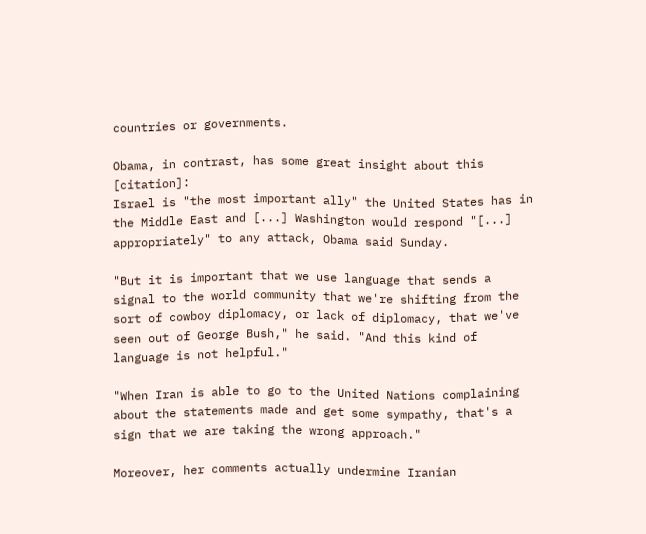countries or governments.

Obama, in contrast, has some great insight about this [citation]:
Israel is "the most important ally" the United States has in the Middle East and [...] Washington would respond "[...] appropriately" to any attack, Obama said Sunday.

"But it is important that we use language that sends a signal to the world community that we're shifting from the sort of cowboy diplomacy, or lack of diplomacy, that we've seen out of George Bush," he said. "And this kind of language is not helpful."

"When Iran is able to go to the United Nations complaining about the statements made and get some sympathy, that's a sign that we are taking the wrong approach."

Moreover, her comments actually undermine Iranian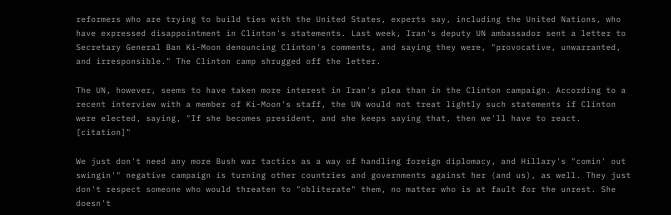reformers who are trying to build ties with the United States, experts say, including the United Nations, who have expressed disappointment in Clinton's statements. Last week, Iran's deputy UN ambassador sent a letter to Secretary General Ban Ki-Moon denouncing Clinton's comments, and saying they were, "provocative, unwarranted, and irresponsible." The Clinton camp shrugged off the letter.

The UN, however, seems to have taken more interest in Iran's plea than in the Clinton campaign. According to a recent interview with a member of Ki-Moon's staff, the UN would not treat lightly such statements if Clinton were elected, saying, "If she becomes president, and she keeps saying that, then we'll have to react. [citation]"

We just don't need any more Bush war tactics as a way of handling foreign diplomacy, and Hillary's "comin' out swingin'" negative campaign is turning other countries and governments against her (and us), as well. They just don't respect someone who would threaten to "obliterate" them, no matter who is at fault for the unrest. She doesn't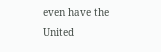even have the United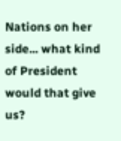Nations on her side... what kind of President would that give us?